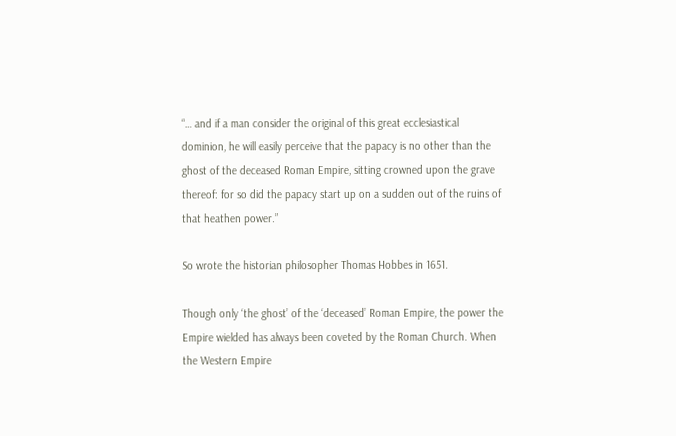“… and if a man consider the original of this great ecclesiastical dominion, he will easily perceive that the papacy is no other than the ghost of the deceased Roman Empire, sitting crowned upon the grave thereof: for so did the papacy start up on a sudden out of the ruins of that heathen power.”

So wrote the historian philosopher Thomas Hobbes in 1651.

Though only ‘the ghost’ of the ‘deceased’ Roman Empire, the power the Empire wielded has always been coveted by the Roman Church. When the Western Empire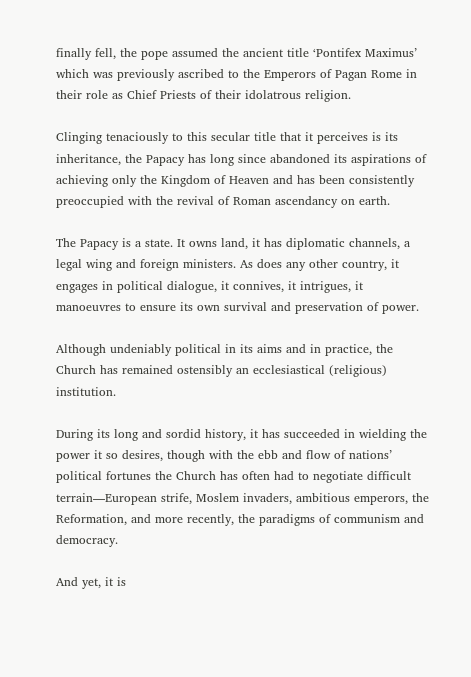finally fell, the pope assumed the ancient title ‘Pontifex Maximus’ which was previously ascribed to the Emperors of Pagan Rome in their role as Chief Priests of their idolatrous religion.

Clinging tenaciously to this secular title that it perceives is its inheritance, the Papacy has long since abandoned its aspirations of achieving only the Kingdom of Heaven and has been consistently preoccupied with the revival of Roman ascendancy on earth.

The Papacy is a state. It owns land, it has diplomatic channels, a legal wing and foreign ministers. As does any other country, it engages in political dialogue, it connives, it intrigues, it manoeuvres to ensure its own survival and preservation of power.

Although undeniably political in its aims and in practice, the Church has remained ostensibly an ecclesiastical (religious) institution.

During its long and sordid history, it has succeeded in wielding the power it so desires, though with the ebb and flow of nations’ political fortunes the Church has often had to negotiate difficult terrain—European strife, Moslem invaders, ambitious emperors, the Reformation, and more recently, the paradigms of communism and democracy.

And yet, it is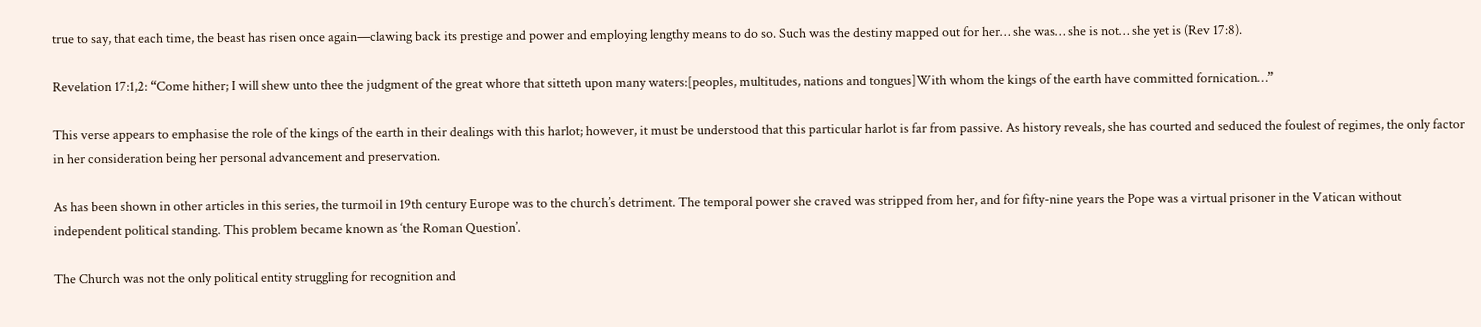true to say, that each time, the beast has risen once again—clawing back its prestige and power and employing lengthy means to do so. Such was the destiny mapped out for her… she was… she is not… she yet is (Rev 17:8).

Revelation 17:1,2: “Come hither; I will shew unto thee the judgment of the great whore that sitteth upon many waters:[peoples, multitudes, nations and tongues]With whom the kings of the earth have committed fornication…”

This verse appears to emphasise the role of the kings of the earth in their dealings with this harlot; however, it must be understood that this particular harlot is far from passive. As history reveals, she has courted and seduced the foulest of regimes, the only factor in her consideration being her personal advancement and preservation.

As has been shown in other articles in this series, the turmoil in 19th century Europe was to the church’s detriment. The temporal power she craved was stripped from her, and for fifty-nine years the Pope was a virtual prisoner in the Vatican without independent political standing. This problem became known as ‘the Roman Question’.

The Church was not the only political entity struggling for recognition and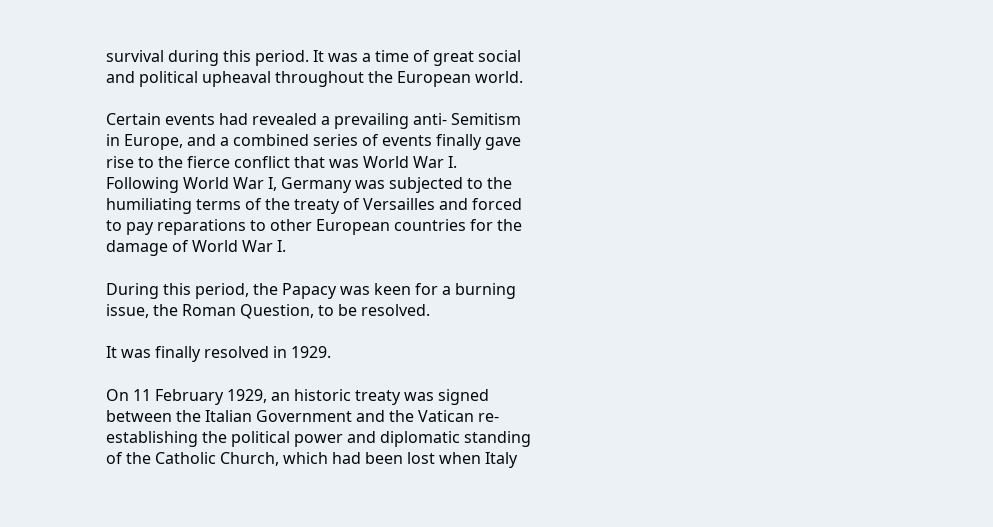survival during this period. It was a time of great social and political upheaval throughout the European world.

Certain events had revealed a prevailing anti- Semitism in Europe, and a combined series of events finally gave rise to the fierce conflict that was World War I. Following World War I, Germany was subjected to the humiliating terms of the treaty of Versailles and forced to pay reparations to other European countries for the damage of World War I.

During this period, the Papacy was keen for a burning issue, the Roman Question, to be resolved.

It was finally resolved in 1929.

On 11 February 1929, an historic treaty was signed between the Italian Government and the Vatican re-establishing the political power and diplomatic standing of the Catholic Church, which had been lost when Italy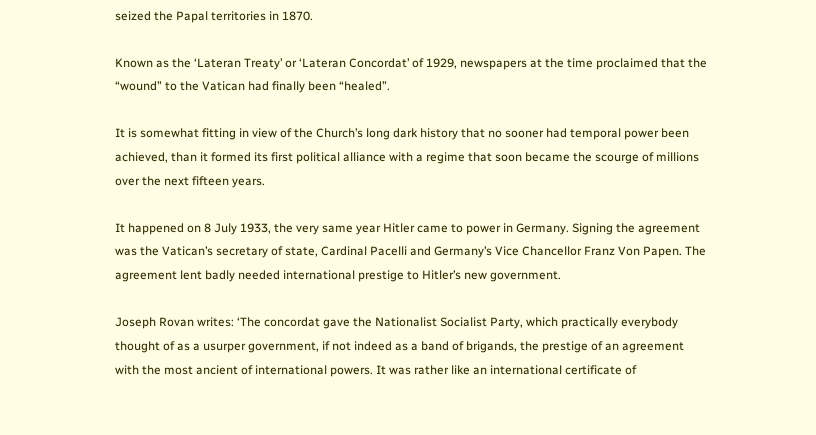seized the Papal territories in 1870.

Known as the ‘Lateran Treaty’ or ‘Lateran Concordat’ of 1929, newspapers at the time proclaimed that the “wound” to the Vatican had finally been “healed”.

It is somewhat fitting in view of the Church’s long dark history that no sooner had temporal power been achieved, than it formed its first political alliance with a regime that soon became the scourge of millions over the next fifteen years.

It happened on 8 July 1933, the very same year Hitler came to power in Germany. Signing the agreement was the Vatican’s secretary of state, Cardinal Pacelli and Germany’s Vice Chancellor Franz Von Papen. The agreement lent badly needed international prestige to Hitler’s new government.

Joseph Rovan writes: ‘The concordat gave the Nationalist Socialist Party, which practically everybody thought of as a usurper government, if not indeed as a band of brigands, the prestige of an agreement with the most ancient of international powers. It was rather like an international certificate of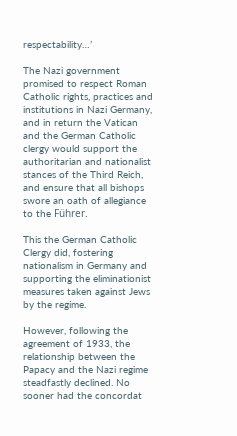respectability…’

The Nazi government promised to respect Roman Catholic rights, practices and institutions in Nazi Germany, and in return the Vatican and the German Catholic clergy would support the authoritarian and nationalist stances of the Third Reich, and ensure that all bishops swore an oath of allegiance to the Führer.

This the German Catholic Clergy did, fostering nationalism in Germany and supporting the eliminationist measures taken against Jews by the regime.

However, following the agreement of 1933, the relationship between the Papacy and the Nazi regime steadfastly declined. No sooner had the concordat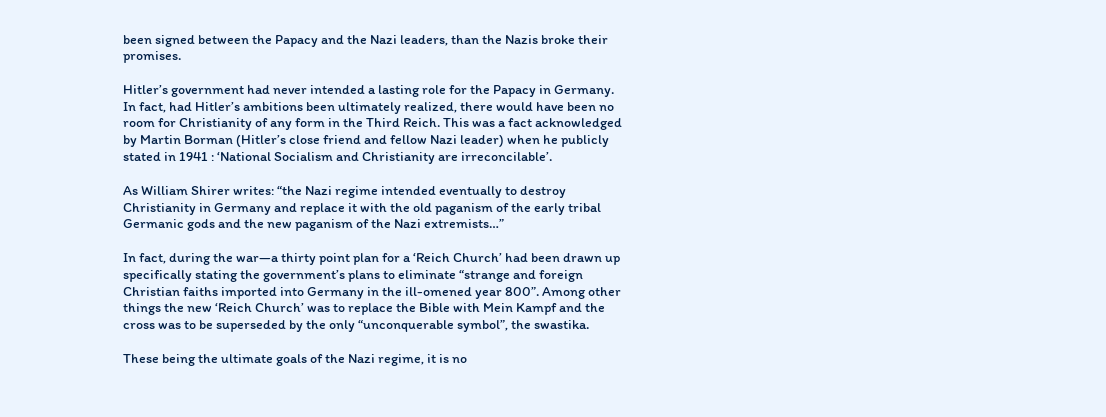been signed between the Papacy and the Nazi leaders, than the Nazis broke their promises.

Hitler’s government had never intended a lasting role for the Papacy in Germany. In fact, had Hitler’s ambitions been ultimately realized, there would have been no room for Christianity of any form in the Third Reich. This was a fact acknowledged by Martin Borman (Hitler’s close friend and fellow Nazi leader) when he publicly stated in 1941 : ‘National Socialism and Christianity are irreconcilable’.

As William Shirer writes: “the Nazi regime intended eventually to destroy Christianity in Germany and replace it with the old paganism of the early tribal Germanic gods and the new paganism of the Nazi extremists…”

In fact, during the war—a thirty point plan for a ‘Reich Church’ had been drawn up specifically stating the government’s plans to eliminate “strange and foreign Christian faiths imported into Germany in the ill-omened year 800”. Among other things the new ‘Reich Church’ was to replace the Bible with Mein Kampf and the cross was to be superseded by the only “unconquerable symbol”, the swastika.

These being the ultimate goals of the Nazi regime, it is no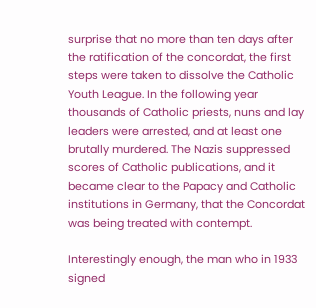surprise that no more than ten days after the ratification of the concordat, the first steps were taken to dissolve the Catholic Youth League. In the following year thousands of Catholic priests, nuns and lay leaders were arrested, and at least one brutally murdered. The Nazis suppressed scores of Catholic publications, and it became clear to the Papacy and Catholic institutions in Germany, that the Concordat was being treated with contempt.

Interestingly enough, the man who in 1933 signed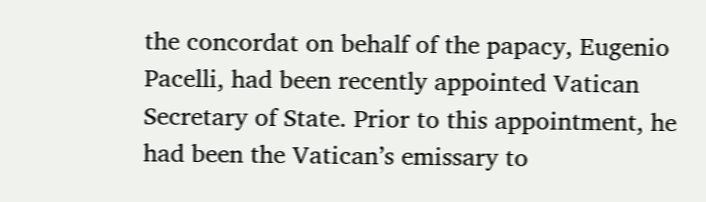the concordat on behalf of the papacy, Eugenio Pacelli, had been recently appointed Vatican Secretary of State. Prior to this appointment, he had been the Vatican’s emissary to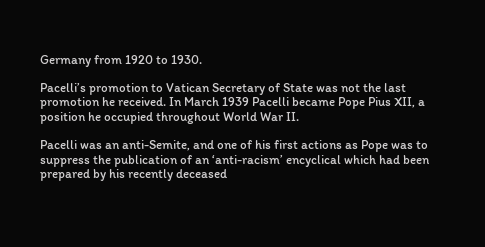Germany from 1920 to 1930.

Pacelli’s promotion to Vatican Secretary of State was not the last promotion he received. In March 1939 Pacelli became Pope Pius XII, a position he occupied throughout World War II.

Pacelli was an anti-Semite, and one of his first actions as Pope was to suppress the publication of an ‘anti-racism’ encyclical which had been prepared by his recently deceased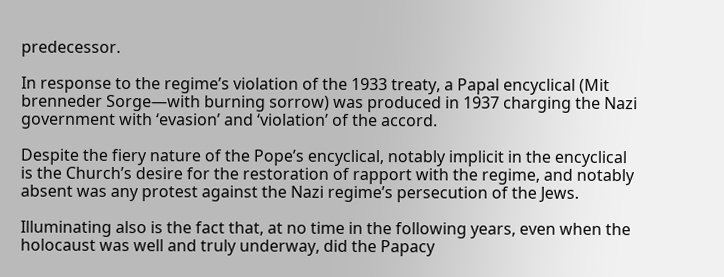predecessor.

In response to the regime’s violation of the 1933 treaty, a Papal encyclical (Mit brenneder Sorge—with burning sorrow) was produced in 1937 charging the Nazi government with ‘evasion’ and ‘violation’ of the accord.

Despite the fiery nature of the Pope’s encyclical, notably implicit in the encyclical is the Church’s desire for the restoration of rapport with the regime, and notably absent was any protest against the Nazi regime’s persecution of the Jews.

Illuminating also is the fact that, at no time in the following years, even when the holocaust was well and truly underway, did the Papacy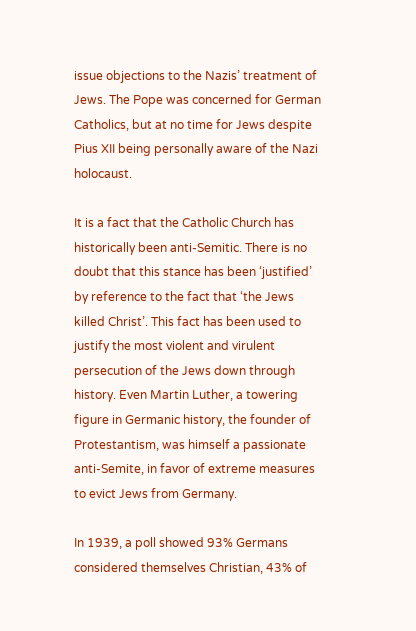issue objections to the Nazis’ treatment of Jews. The Pope was concerned for German Catholics, but at no time for Jews despite Pius XII being personally aware of the Nazi holocaust.

It is a fact that the Catholic Church has historically been anti-Semitic. There is no doubt that this stance has been ‘justified’ by reference to the fact that ‘the Jews killed Christ’. This fact has been used to justify the most violent and virulent persecution of the Jews down through history. Even Martin Luther, a towering figure in Germanic history, the founder of Protestantism, was himself a passionate anti-Semite, in favor of extreme measures to evict Jews from Germany.

In 1939, a poll showed 93% Germans considered themselves Christian, 43% of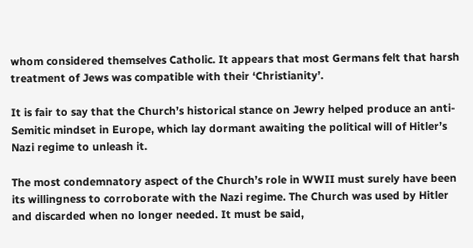whom considered themselves Catholic. It appears that most Germans felt that harsh treatment of Jews was compatible with their ‘Christianity’.

It is fair to say that the Church’s historical stance on Jewry helped produce an anti-Semitic mindset in Europe, which lay dormant awaiting the political will of Hitler’s Nazi regime to unleash it.

The most condemnatory aspect of the Church’s role in WWII must surely have been its willingness to corroborate with the Nazi regime. The Church was used by Hitler and discarded when no longer needed. It must be said,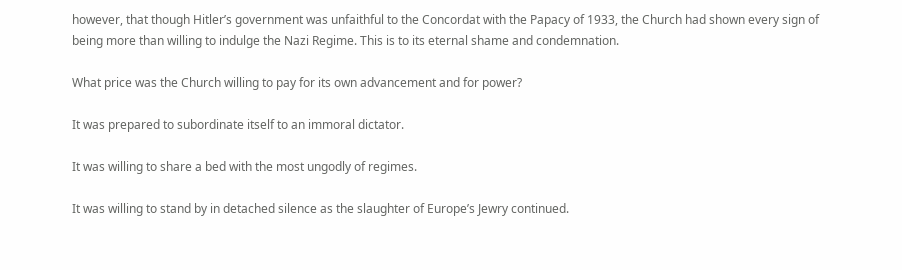however, that though Hitler’s government was unfaithful to the Concordat with the Papacy of 1933, the Church had shown every sign of being more than willing to indulge the Nazi Regime. This is to its eternal shame and condemnation.

What price was the Church willing to pay for its own advancement and for power?

It was prepared to subordinate itself to an immoral dictator.

It was willing to share a bed with the most ungodly of regimes.

It was willing to stand by in detached silence as the slaughter of Europe’s Jewry continued.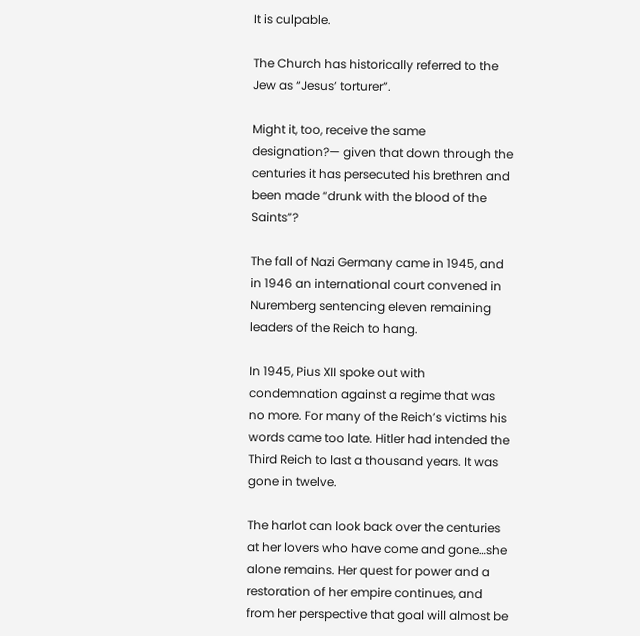It is culpable.

The Church has historically referred to the Jew as “Jesus’ torturer”.

Might it, too, receive the same designation?— given that down through the centuries it has persecuted his brethren and been made “drunk with the blood of the Saints”?

The fall of Nazi Germany came in 1945, and in 1946 an international court convened in Nuremberg sentencing eleven remaining leaders of the Reich to hang.

In 1945, Pius XII spoke out with condemnation against a regime that was no more. For many of the Reich’s victims his words came too late. Hitler had intended the Third Reich to last a thousand years. It was gone in twelve.

The harlot can look back over the centuries at her lovers who have come and gone…she alone remains. Her quest for power and a restoration of her empire continues, and from her perspective that goal will almost be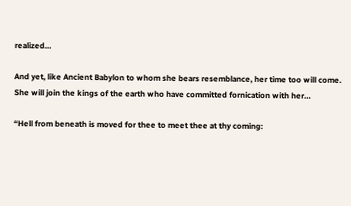realized…

And yet, like Ancient Babylon to whom she bears resemblance, her time too will come. She will join the kings of the earth who have committed fornication with her…

“Hell from beneath is moved for thee to meet thee at thy coming: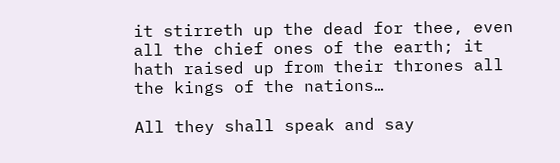it stirreth up the dead for thee, even all the chief ones of the earth; it hath raised up from their thrones all the kings of the nations…

All they shall speak and say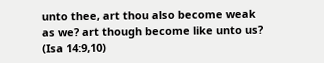unto thee, art thou also become weak as we? art though become like unto us? (Isa 14:9,10)